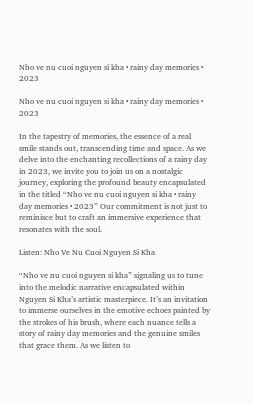Nho ve nu cuoi nguyen si kha • rainy day memories • 2023

Nho ve nu cuoi nguyen si kha • rainy day memories • 2023

In the tapestry of memories, the essence of a real smile stands out, transcending time and space. As we delve into the enchanting recollections of a rainy day in 2023, we invite you to join us on a nostalgic journey, exploring the profound beauty encapsulated in the titled “Nho ve nu cuoi nguyen si kha • rainy day memories • 2023” Our commitment is not just to reminisce but to craft an immersive experience that resonates with the soul.

Listen: Nho Ve Nu Cuoi Nguyen Si Kha

“Nho ve nu cuoi nguyen si kha” signaling us to tune into the melodic narrative encapsulated within Nguyen Si Kha’s artistic masterpiece. It’s an invitation to immerse ourselves in the emotive echoes painted by the strokes of his brush, where each nuance tells a story of rainy day memories and the genuine smiles that grace them. As we listen to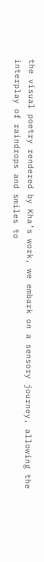the visual poetry rendered by Kha’s work, we embark on a sensory journey, allowing the interplay of raindrops and smiles to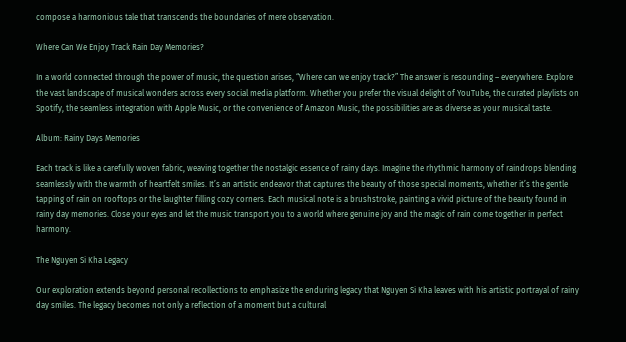compose a harmonious tale that transcends the boundaries of mere observation.

Where Can We Enjoy Track Rain Day Memories?

In a world connected through the power of music, the question arises, “Where can we enjoy track?” The answer is resounding – everywhere. Explore the vast landscape of musical wonders across every social media platform. Whether you prefer the visual delight of YouTube, the curated playlists on Spotify, the seamless integration with Apple Music, or the convenience of Amazon Music, the possibilities are as diverse as your musical taste.

Album: Rainy Days Memories

Each track is like a carefully woven fabric, weaving together the nostalgic essence of rainy days. Imagine the rhythmic harmony of raindrops blending seamlessly with the warmth of heartfelt smiles. It’s an artistic endeavor that captures the beauty of those special moments, whether it’s the gentle tapping of rain on rooftops or the laughter filling cozy corners. Each musical note is a brushstroke, painting a vivid picture of the beauty found in rainy day memories. Close your eyes and let the music transport you to a world where genuine joy and the magic of rain come together in perfect harmony.

The Nguyen Si Kha Legacy

Our exploration extends beyond personal recollections to emphasize the enduring legacy that Nguyen Si Kha leaves with his artistic portrayal of rainy day smiles. The legacy becomes not only a reflection of a moment but a cultural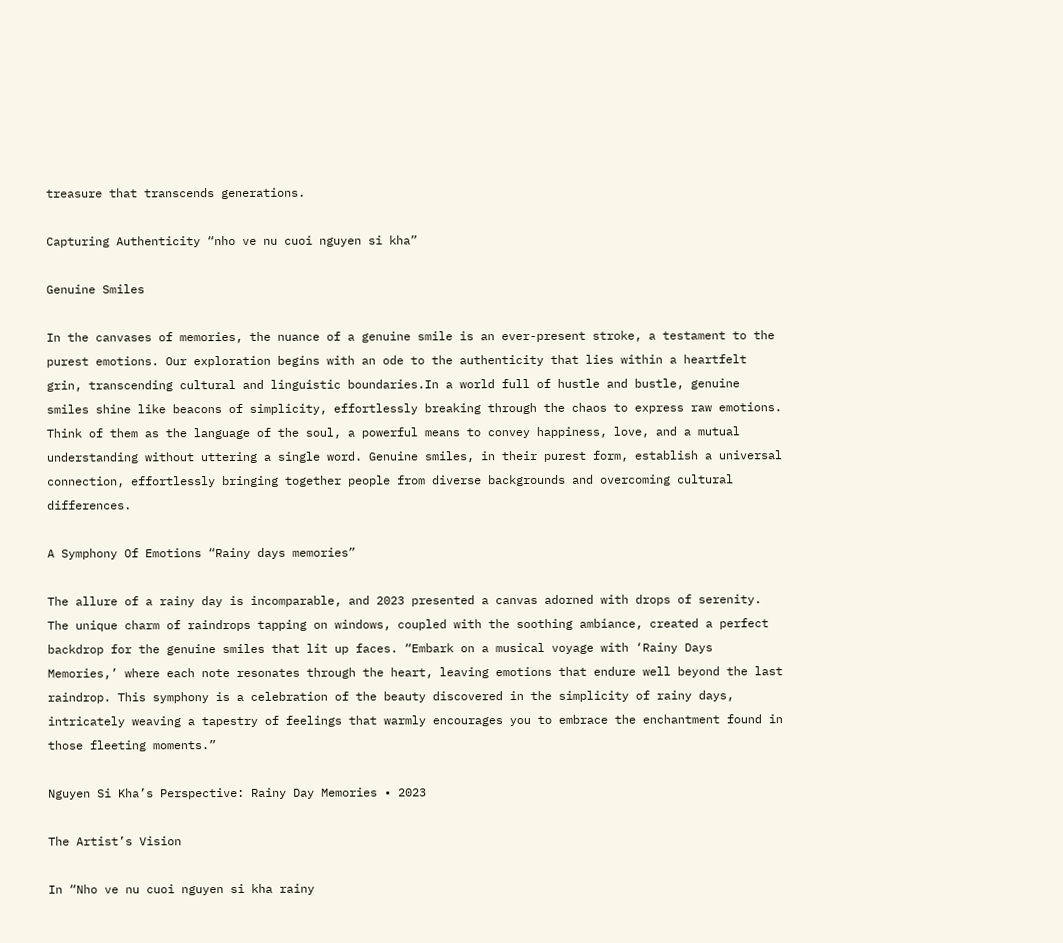treasure that transcends generations.

Capturing Authenticity “nho ve nu cuoi nguyen si kha”

Genuine Smiles

In the canvases of memories, the nuance of a genuine smile is an ever-present stroke, a testament to the purest emotions. Our exploration begins with an ode to the authenticity that lies within a heartfelt grin, transcending cultural and linguistic boundaries.In a world full of hustle and bustle, genuine smiles shine like beacons of simplicity, effortlessly breaking through the chaos to express raw emotions. Think of them as the language of the soul, a powerful means to convey happiness, love, and a mutual understanding without uttering a single word. Genuine smiles, in their purest form, establish a universal connection, effortlessly bringing together people from diverse backgrounds and overcoming cultural differences.

A Symphony Of Emotions “Rainy days memories”

The allure of a rainy day is incomparable, and 2023 presented a canvas adorned with drops of serenity. The unique charm of raindrops tapping on windows, coupled with the soothing ambiance, created a perfect backdrop for the genuine smiles that lit up faces. “Embark on a musical voyage with ‘Rainy Days Memories,’ where each note resonates through the heart, leaving emotions that endure well beyond the last raindrop. This symphony is a celebration of the beauty discovered in the simplicity of rainy days, intricately weaving a tapestry of feelings that warmly encourages you to embrace the enchantment found in those fleeting moments.”

Nguyen Si Kha’s Perspective: Rainy Day Memories • 2023

The Artist’s Vision

In “Nho ve nu cuoi nguyen si kha rainy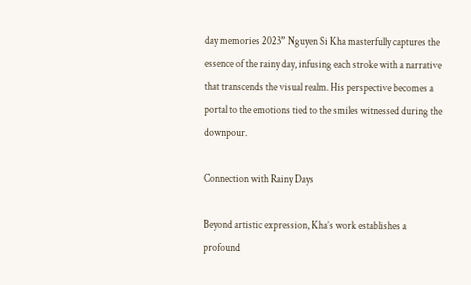day memories 2023” Nguyen Si Kha masterfully captures the essence of the rainy day, infusing each stroke with a narrative that transcends the visual realm. His perspective becomes a portal to the emotions tied to the smiles witnessed during the downpour.

Connection with Rainy Days

Beyond artistic expression, Kha’s work establishes a profound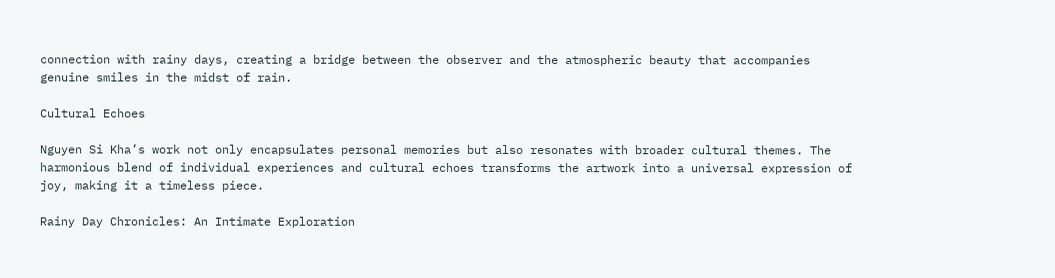connection with rainy days, creating a bridge between the observer and the atmospheric beauty that accompanies genuine smiles in the midst of rain.

Cultural Echoes

Nguyen Si Kha’s work not only encapsulates personal memories but also resonates with broader cultural themes. The harmonious blend of individual experiences and cultural echoes transforms the artwork into a universal expression of joy, making it a timeless piece.

Rainy Day Chronicles: An Intimate Exploration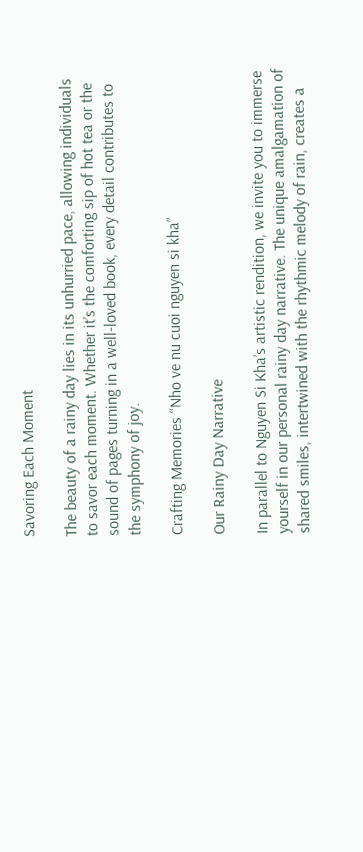Savoring Each Moment

The beauty of a rainy day lies in its unhurried pace, allowing individuals to savor each moment. Whether it’s the comforting sip of hot tea or the sound of pages turning in a well-loved book, every detail contributes to the symphony of joy.

Crafting Memories “Nho ve nu cuoi nguyen si kha”

Our Rainy Day Narrative

In parallel to Nguyen Si Kha’s artistic rendition, we invite you to immerse yourself in our personal rainy day narrative. The unique amalgamation of shared smiles, intertwined with the rhythmic melody of rain, creates a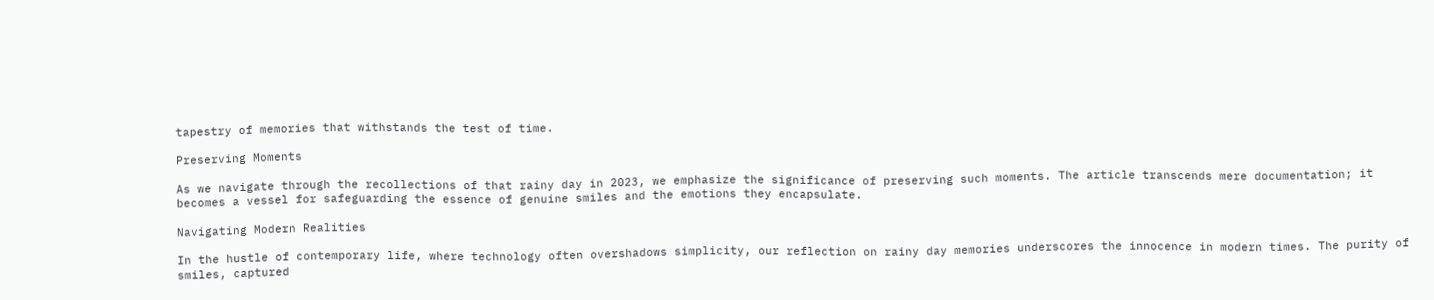tapestry of memories that withstands the test of time.

Preserving Moments

As we navigate through the recollections of that rainy day in 2023, we emphasize the significance of preserving such moments. The article transcends mere documentation; it becomes a vessel for safeguarding the essence of genuine smiles and the emotions they encapsulate.

Navigating Modern Realities

In the hustle of contemporary life, where technology often overshadows simplicity, our reflection on rainy day memories underscores the innocence in modern times. The purity of smiles, captured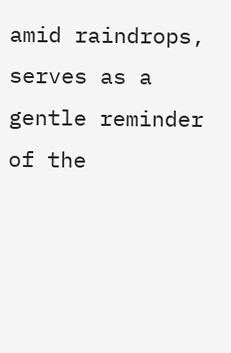amid raindrops, serves as a gentle reminder of the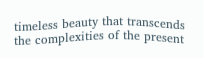timeless beauty that transcends the complexities of the present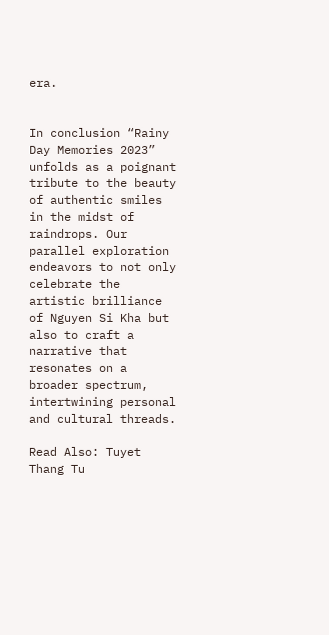era.


In conclusion “Rainy Day Memories 2023” unfolds as a poignant tribute to the beauty of authentic smiles in the midst of raindrops. Our parallel exploration endeavors to not only celebrate the artistic brilliance of Nguyen Si Kha but also to craft a narrative that resonates on a broader spectrum, intertwining personal and cultural threads.

Read Also: Tuyet Thang Tu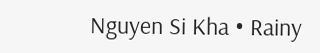Nguyen Si Kha • Rainy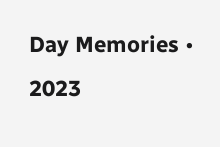Day Memories • 2023